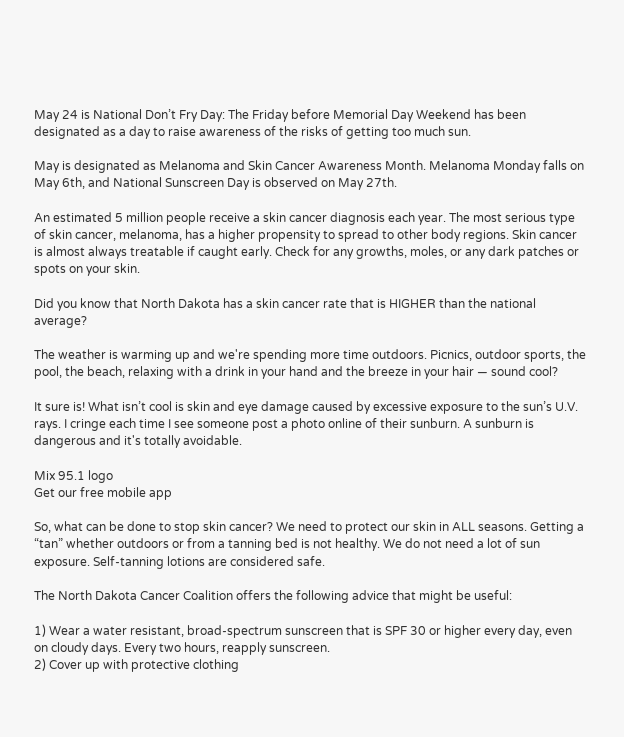May 24 is National Don’t Fry Day: The Friday before Memorial Day Weekend has been designated as a day to raise awareness of the risks of getting too much sun.

May is designated as Melanoma and Skin Cancer Awareness Month. Melanoma Monday falls on May 6th, and National Sunscreen Day is observed on May 27th.

An estimated 5 million people receive a skin cancer diagnosis each year. The most serious type of skin cancer, melanoma, has a higher propensity to spread to other body regions. Skin cancer is almost always treatable if caught early. Check for any growths, moles, or any dark patches or spots on your skin.

Did you know that North Dakota has a skin cancer rate that is HIGHER than the national average?

The weather is warming up and we're spending more time outdoors. Picnics, outdoor sports, the pool, the beach, relaxing with a drink in your hand and the breeze in your hair — sound cool?

It sure is! What isn’t cool is skin and eye damage caused by excessive exposure to the sun’s U.V. rays. I cringe each time I see someone post a photo online of their sunburn. A sunburn is dangerous and it's totally avoidable.

Mix 95.1 logo
Get our free mobile app

So, what can be done to stop skin cancer? We need to protect our skin in ALL seasons. Getting a “tan” whether outdoors or from a tanning bed is not healthy. We do not need a lot of sun exposure. Self-tanning lotions are considered safe.

The North Dakota Cancer Coalition offers the following advice that might be useful:

1) Wear a water resistant, broad-spectrum sunscreen that is SPF 30 or higher every day, even on cloudy days. Every two hours, reapply sunscreen.
2) Cover up with protective clothing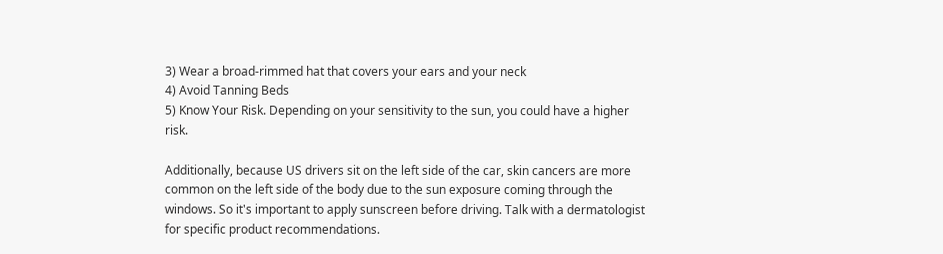3) Wear a broad-rimmed hat that covers your ears and your neck
4) Avoid Tanning Beds
5) Know Your Risk. Depending on your sensitivity to the sun, you could have a higher risk.

Additionally, because US drivers sit on the left side of the car, skin cancers are more common on the left side of the body due to the sun exposure coming through the windows. So it's important to apply sunscreen before driving. Talk with a dermatologist for specific product recommendations.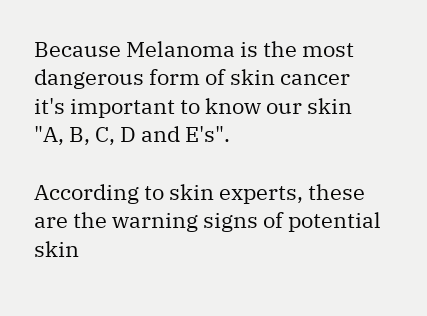Because Melanoma is the most dangerous form of skin cancer it's important to know our skin "A, B, C, D and E's".

According to skin experts, these are the warning signs of potential skin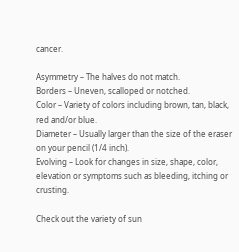cancer.

Asymmetry – The halves do not match.
Borders – Uneven, scalloped or notched.
Color – Variety of colors including brown, tan, black, red and/or blue.
Diameter – Usually larger than the size of the eraser on your pencil (1/4 inch).
Evolving – Look for changes in size, shape, color, elevation or symptoms such as bleeding, itching or crusting.

Check out the variety of sun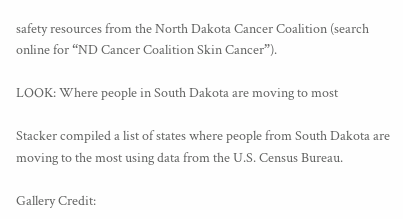safety resources from the North Dakota Cancer Coalition (search online for “ND Cancer Coalition Skin Cancer”).

LOOK: Where people in South Dakota are moving to most

Stacker compiled a list of states where people from South Dakota are moving to the most using data from the U.S. Census Bureau.

Gallery Credit: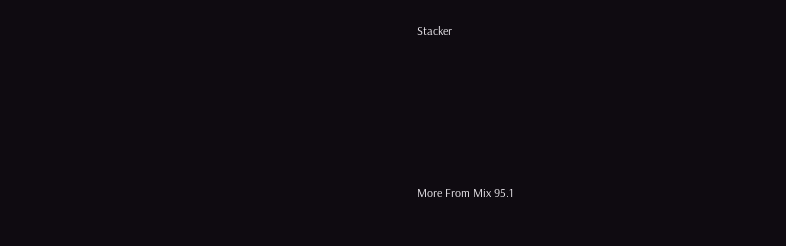Stacker








More From Mix 95.1